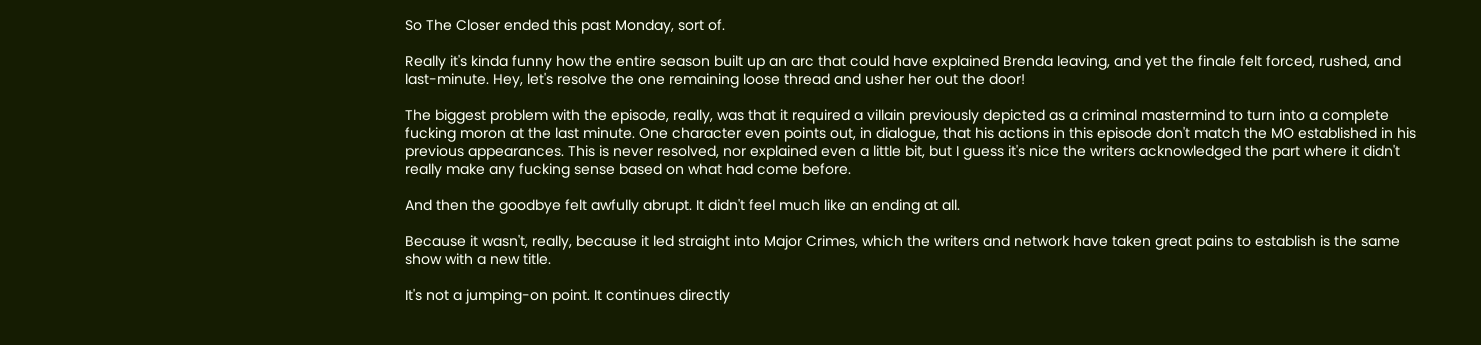So The Closer ended this past Monday, sort of.

Really it's kinda funny how the entire season built up an arc that could have explained Brenda leaving, and yet the finale felt forced, rushed, and last-minute. Hey, let's resolve the one remaining loose thread and usher her out the door!

The biggest problem with the episode, really, was that it required a villain previously depicted as a criminal mastermind to turn into a complete fucking moron at the last minute. One character even points out, in dialogue, that his actions in this episode don't match the MO established in his previous appearances. This is never resolved, nor explained even a little bit, but I guess it's nice the writers acknowledged the part where it didn't really make any fucking sense based on what had come before.

And then the goodbye felt awfully abrupt. It didn't feel much like an ending at all.

Because it wasn't, really, because it led straight into Major Crimes, which the writers and network have taken great pains to establish is the same show with a new title.

It's not a jumping-on point. It continues directly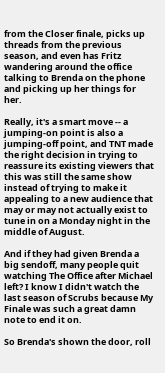from the Closer finale, picks up threads from the previous season, and even has Fritz wandering around the office talking to Brenda on the phone and picking up her things for her.

Really, it's a smart move -- a jumping-on point is also a jumping-off point, and TNT made the right decision in trying to reassure its existing viewers that this was still the same show instead of trying to make it appealing to a new audience that may or may not actually exist to tune in on a Monday night in the middle of August.

And if they had given Brenda a big sendoff, many people quit watching The Office after Michael left? I know I didn't watch the last season of Scrubs because My Finale was such a great damn note to end it on.

So Brenda's shown the door, roll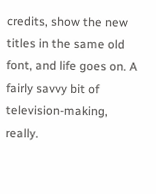credits, show the new titles in the same old font, and life goes on. A fairly savvy bit of television-making, really.